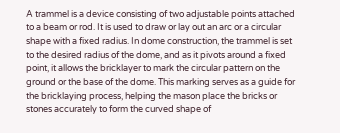A trammel is a device consisting of two adjustable points attached to a beam or rod. It is used to draw or lay out an arc or a circular shape with a fixed radius. In dome construction, the trammel is set to the desired radius of the dome, and as it pivots around a fixed point, it allows the bricklayer to mark the circular pattern on the ground or the base of the dome. This marking serves as a guide for the bricklaying process, helping the mason place the bricks or stones accurately to form the curved shape of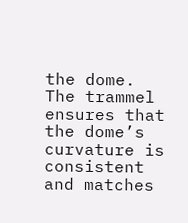the dome. The trammel ensures that the dome’s curvature is consistent and matches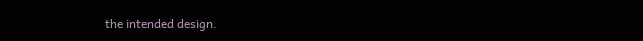the intended design.